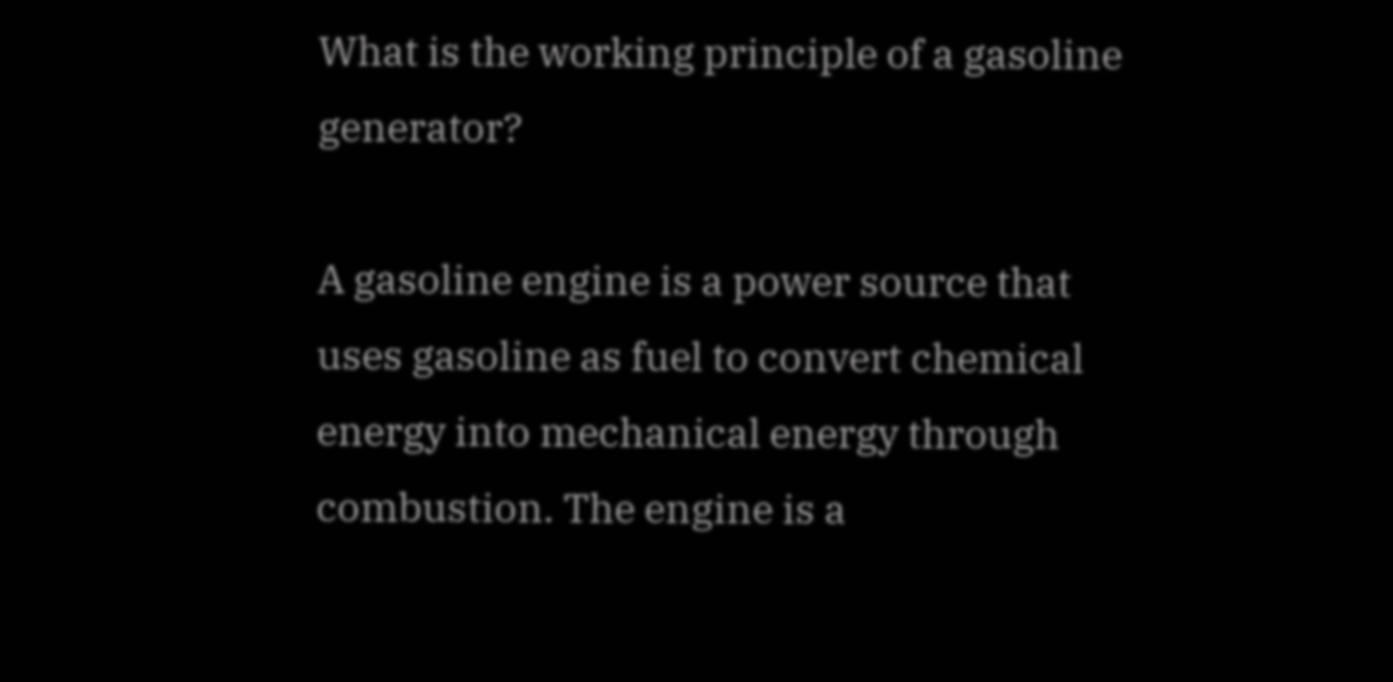What is the working principle of a gasoline generator?

A gasoline engine is a power source that uses gasoline as fuel to convert chemical energy into mechanical energy through combustion. The engine is a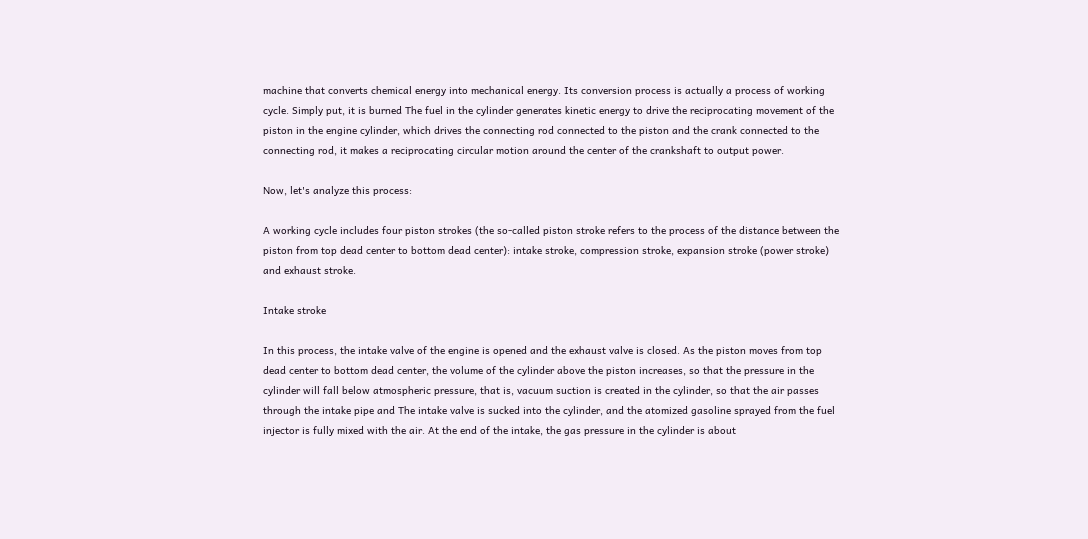machine that converts chemical energy into mechanical energy. Its conversion process is actually a process of working cycle. Simply put, it is burned The fuel in the cylinder generates kinetic energy to drive the reciprocating movement of the piston in the engine cylinder, which drives the connecting rod connected to the piston and the crank connected to the connecting rod, it makes a reciprocating circular motion around the center of the crankshaft to output power.

Now, let's analyze this process:

A working cycle includes four piston strokes (the so-called piston stroke refers to the process of the distance between the piston from top dead center to bottom dead center): intake stroke, compression stroke, expansion stroke (power stroke) and exhaust stroke.

Intake stroke

In this process, the intake valve of the engine is opened and the exhaust valve is closed. As the piston moves from top dead center to bottom dead center, the volume of the cylinder above the piston increases, so that the pressure in the cylinder will fall below atmospheric pressure, that is, vacuum suction is created in the cylinder, so that the air passes through the intake pipe and The intake valve is sucked into the cylinder, and the atomized gasoline sprayed from the fuel injector is fully mixed with the air. At the end of the intake, the gas pressure in the cylinder is about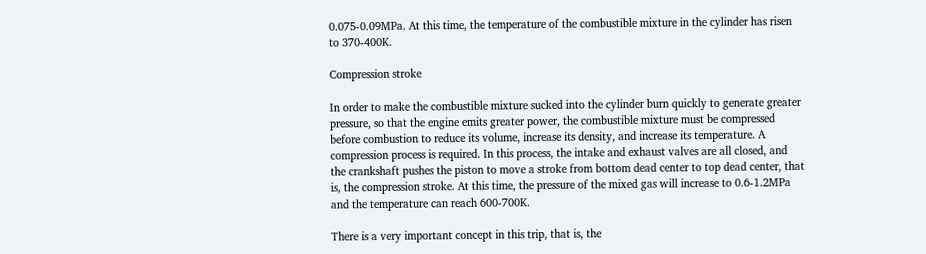0.075-0.09MPa. At this time, the temperature of the combustible mixture in the cylinder has risen to 370-400K.

Compression stroke

In order to make the combustible mixture sucked into the cylinder burn quickly to generate greater pressure, so that the engine emits greater power, the combustible mixture must be compressed before combustion to reduce its volume, increase its density, and increase its temperature. A compression process is required. In this process, the intake and exhaust valves are all closed, and the crankshaft pushes the piston to move a stroke from bottom dead center to top dead center, that is, the compression stroke. At this time, the pressure of the mixed gas will increase to 0.6-1.2MPa and the temperature can reach 600-700K.

There is a very important concept in this trip, that is, the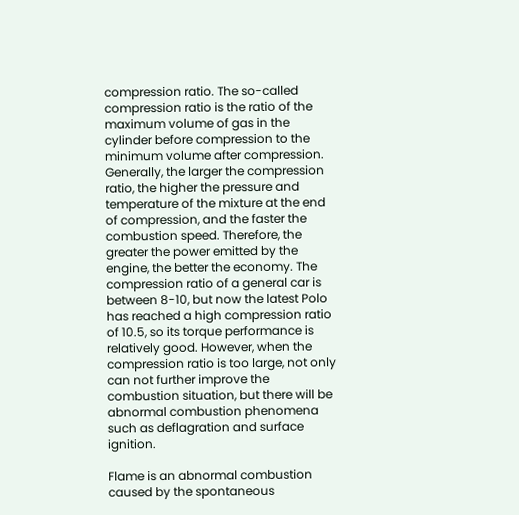compression ratio. The so-called compression ratio is the ratio of the maximum volume of gas in the cylinder before compression to the minimum volume after compression. Generally, the larger the compression ratio, the higher the pressure and temperature of the mixture at the end of compression, and the faster the combustion speed. Therefore, the greater the power emitted by the engine, the better the economy. The compression ratio of a general car is between 8-10, but now the latest Polo has reached a high compression ratio of 10.5, so its torque performance is relatively good. However, when the compression ratio is too large, not only can not further improve the combustion situation, but there will be abnormal combustion phenomena such as deflagration and surface ignition.

Flame is an abnormal combustion caused by the spontaneous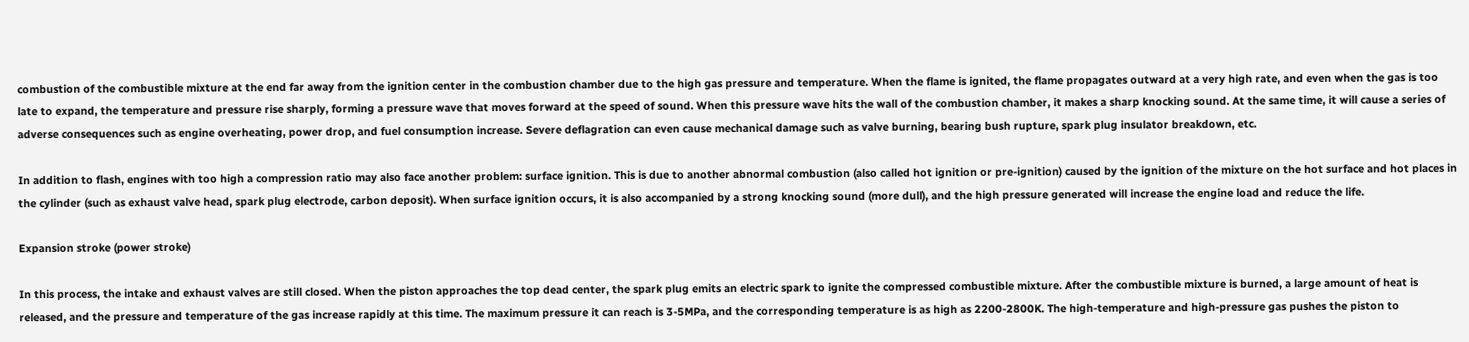combustion of the combustible mixture at the end far away from the ignition center in the combustion chamber due to the high gas pressure and temperature. When the flame is ignited, the flame propagates outward at a very high rate, and even when the gas is too late to expand, the temperature and pressure rise sharply, forming a pressure wave that moves forward at the speed of sound. When this pressure wave hits the wall of the combustion chamber, it makes a sharp knocking sound. At the same time, it will cause a series of adverse consequences such as engine overheating, power drop, and fuel consumption increase. Severe deflagration can even cause mechanical damage such as valve burning, bearing bush rupture, spark plug insulator breakdown, etc.

In addition to flash, engines with too high a compression ratio may also face another problem: surface ignition. This is due to another abnormal combustion (also called hot ignition or pre-ignition) caused by the ignition of the mixture on the hot surface and hot places in the cylinder (such as exhaust valve head, spark plug electrode, carbon deposit). When surface ignition occurs, it is also accompanied by a strong knocking sound (more dull), and the high pressure generated will increase the engine load and reduce the life.

Expansion stroke (power stroke)

In this process, the intake and exhaust valves are still closed. When the piston approaches the top dead center, the spark plug emits an electric spark to ignite the compressed combustible mixture. After the combustible mixture is burned, a large amount of heat is released, and the pressure and temperature of the gas increase rapidly at this time. The maximum pressure it can reach is 3-5MPa, and the corresponding temperature is as high as 2200-2800K. The high-temperature and high-pressure gas pushes the piston to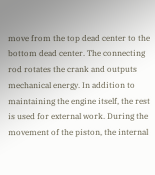move from the top dead center to the bottom dead center. The connecting rod rotates the crank and outputs mechanical energy. In addition to maintaining the engine itself, the rest is used for external work. During the movement of the piston, the internal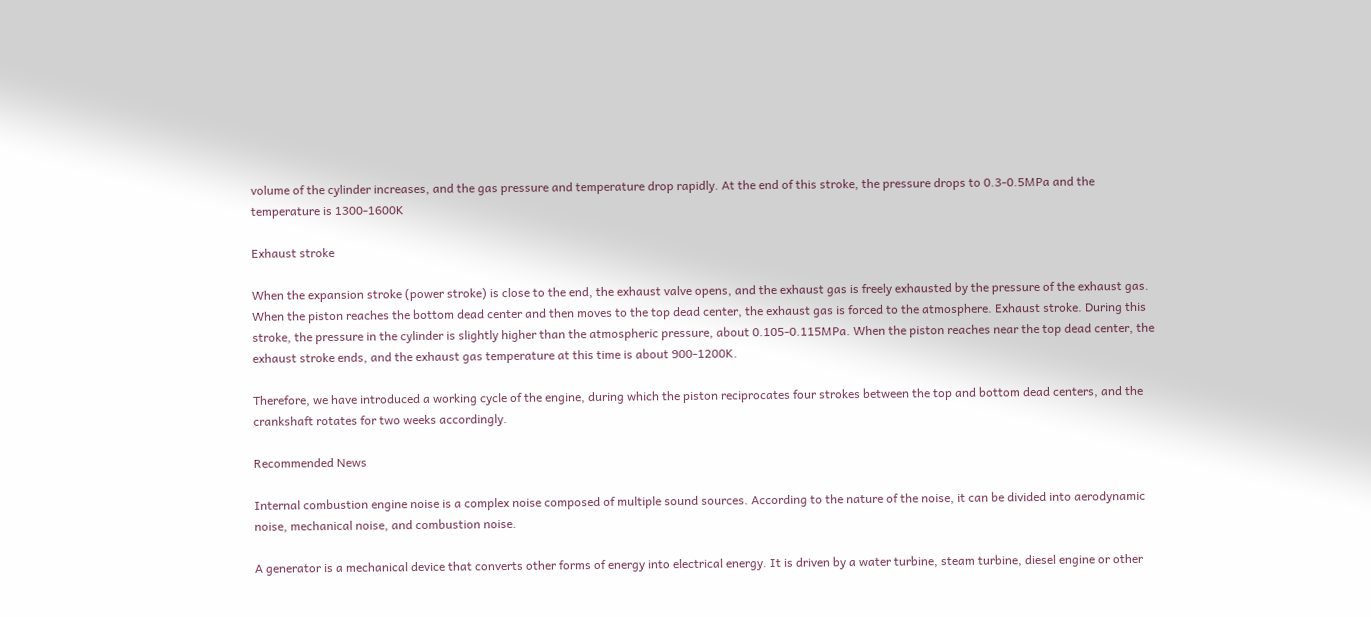volume of the cylinder increases, and the gas pressure and temperature drop rapidly. At the end of this stroke, the pressure drops to 0.3-0.5MPa and the temperature is 1300-1600K

Exhaust stroke

When the expansion stroke (power stroke) is close to the end, the exhaust valve opens, and the exhaust gas is freely exhausted by the pressure of the exhaust gas. When the piston reaches the bottom dead center and then moves to the top dead center, the exhaust gas is forced to the atmosphere. Exhaust stroke. During this stroke, the pressure in the cylinder is slightly higher than the atmospheric pressure, about 0.105-0.115MPa. When the piston reaches near the top dead center, the exhaust stroke ends, and the exhaust gas temperature at this time is about 900-1200K.

Therefore, we have introduced a working cycle of the engine, during which the piston reciprocates four strokes between the top and bottom dead centers, and the crankshaft rotates for two weeks accordingly.

Recommended News

Internal combustion engine noise is a complex noise composed of multiple sound sources. According to the nature of the noise, it can be divided into aerodynamic noise, mechanical noise, and combustion noise.

A generator is a mechanical device that converts other forms of energy into electrical energy. It is driven by a water turbine, steam turbine, diesel engine or other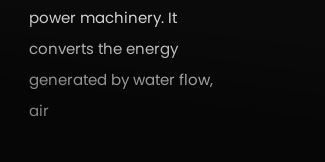power machinery. It converts the energy generated by water flow, air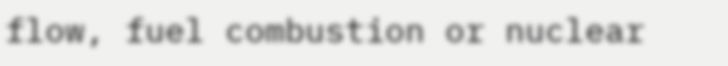flow, fuel combustion or nuclear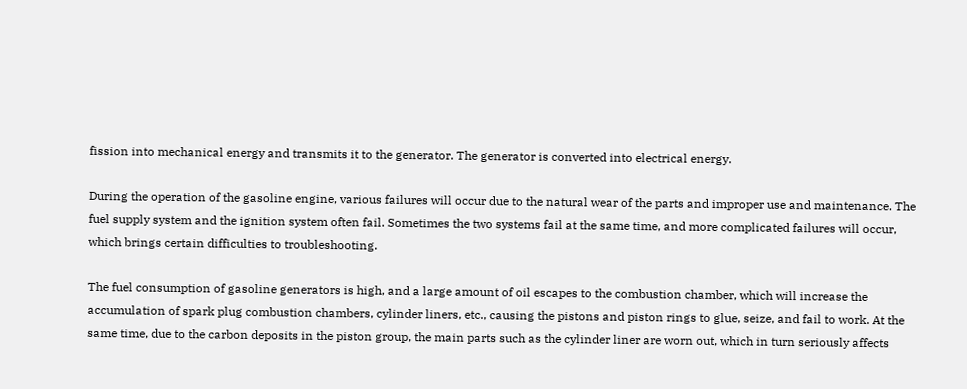fission into mechanical energy and transmits it to the generator. The generator is converted into electrical energy.

During the operation of the gasoline engine, various failures will occur due to the natural wear of the parts and improper use and maintenance. The fuel supply system and the ignition system often fail. Sometimes the two systems fail at the same time, and more complicated failures will occur, which brings certain difficulties to troubleshooting.

The fuel consumption of gasoline generators is high, and a large amount of oil escapes to the combustion chamber, which will increase the accumulation of spark plug combustion chambers, cylinder liners, etc., causing the pistons and piston rings to glue, seize, and fail to work. At the same time, due to the carbon deposits in the piston group, the main parts such as the cylinder liner are worn out, which in turn seriously affects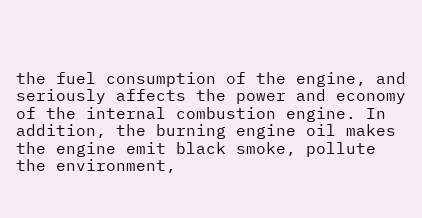the fuel consumption of the engine, and seriously affects the power and economy of the internal combustion engine. In addition, the burning engine oil makes the engine emit black smoke, pollute the environment,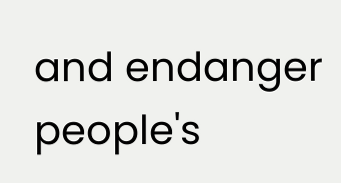and endanger people's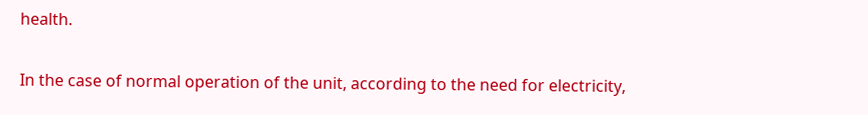health.

In the case of normal operation of the unit, according to the need for electricity,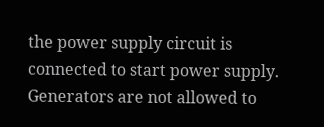the power supply circuit is connected to start power supply. Generators are not allowed to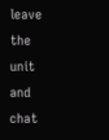leave the unit and chat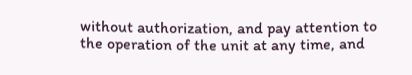without authorization, and pay attention to the operation of the unit at any time, and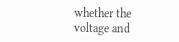whether the voltage and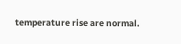temperature rise are normal.